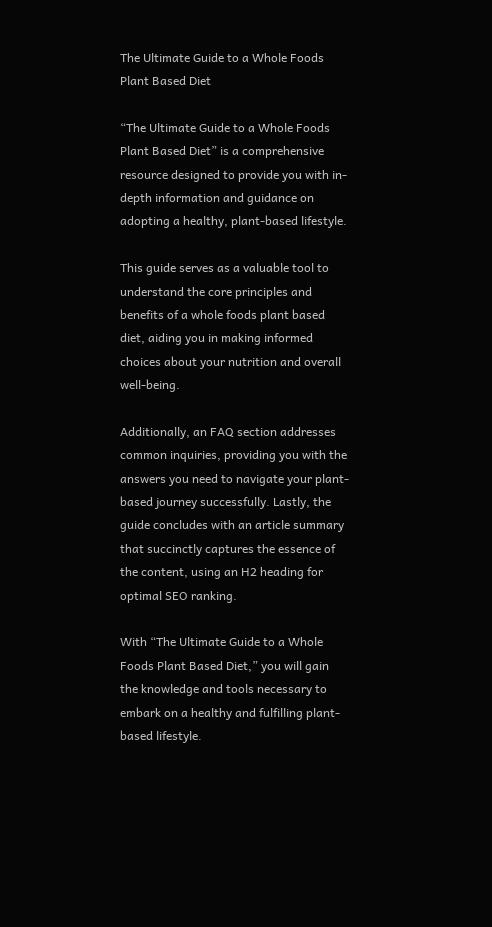The Ultimate Guide to a Whole Foods Plant Based Diet

“The Ultimate Guide to a Whole Foods Plant Based Diet” is a comprehensive resource designed to provide you with in-depth information and guidance on adopting a healthy, plant-based lifestyle.

This guide serves as a valuable tool to understand the core principles and benefits of a whole foods plant based diet, aiding you in making informed choices about your nutrition and overall well-being.

Additionally, an FAQ section addresses common inquiries, providing you with the answers you need to navigate your plant-based journey successfully. Lastly, the guide concludes with an article summary that succinctly captures the essence of the content, using an H2 heading for optimal SEO ranking.

With “The Ultimate Guide to a Whole Foods Plant Based Diet,” you will gain the knowledge and tools necessary to embark on a healthy and fulfilling plant-based lifestyle.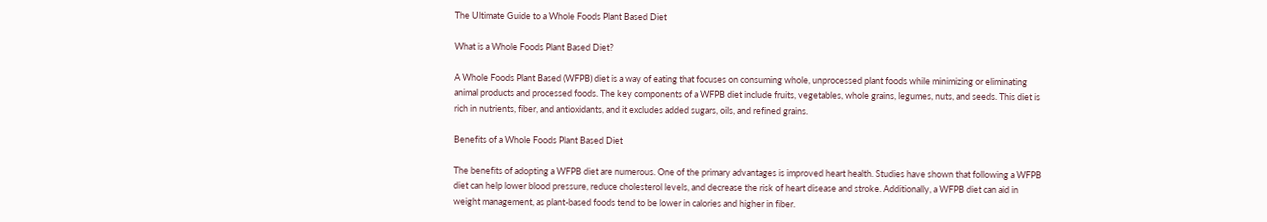The Ultimate Guide to a Whole Foods Plant Based Diet

What is a Whole Foods Plant Based Diet?

A Whole Foods Plant Based (WFPB) diet is a way of eating that focuses on consuming whole, unprocessed plant foods while minimizing or eliminating animal products and processed foods. The key components of a WFPB diet include fruits, vegetables, whole grains, legumes, nuts, and seeds. This diet is rich in nutrients, fiber, and antioxidants, and it excludes added sugars, oils, and refined grains.

Benefits of a Whole Foods Plant Based Diet

The benefits of adopting a WFPB diet are numerous. One of the primary advantages is improved heart health. Studies have shown that following a WFPB diet can help lower blood pressure, reduce cholesterol levels, and decrease the risk of heart disease and stroke. Additionally, a WFPB diet can aid in weight management, as plant-based foods tend to be lower in calories and higher in fiber.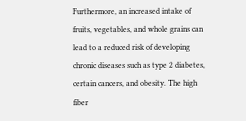Furthermore, an increased intake of fruits, vegetables, and whole grains can lead to a reduced risk of developing chronic diseases such as type 2 diabetes, certain cancers, and obesity. The high fiber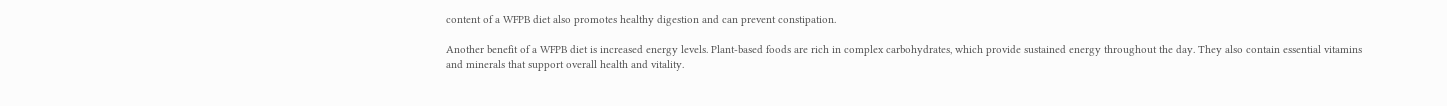content of a WFPB diet also promotes healthy digestion and can prevent constipation.

Another benefit of a WFPB diet is increased energy levels. Plant-based foods are rich in complex carbohydrates, which provide sustained energy throughout the day. They also contain essential vitamins and minerals that support overall health and vitality.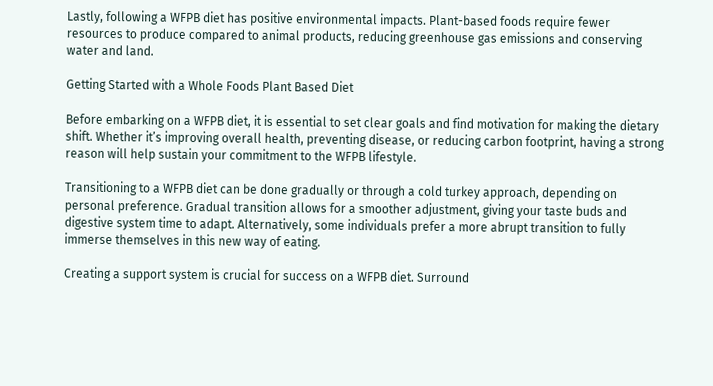Lastly, following a WFPB diet has positive environmental impacts. Plant-based foods require fewer resources to produce compared to animal products, reducing greenhouse gas emissions and conserving water and land.

Getting Started with a Whole Foods Plant Based Diet

Before embarking on a WFPB diet, it is essential to set clear goals and find motivation for making the dietary shift. Whether it’s improving overall health, preventing disease, or reducing carbon footprint, having a strong reason will help sustain your commitment to the WFPB lifestyle.

Transitioning to a WFPB diet can be done gradually or through a cold turkey approach, depending on personal preference. Gradual transition allows for a smoother adjustment, giving your taste buds and digestive system time to adapt. Alternatively, some individuals prefer a more abrupt transition to fully immerse themselves in this new way of eating.

Creating a support system is crucial for success on a WFPB diet. Surround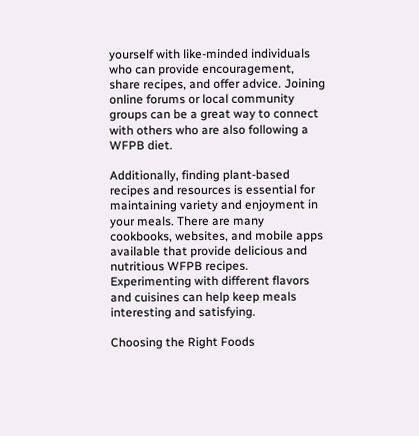yourself with like-minded individuals who can provide encouragement, share recipes, and offer advice. Joining online forums or local community groups can be a great way to connect with others who are also following a WFPB diet.

Additionally, finding plant-based recipes and resources is essential for maintaining variety and enjoyment in your meals. There are many cookbooks, websites, and mobile apps available that provide delicious and nutritious WFPB recipes. Experimenting with different flavors and cuisines can help keep meals interesting and satisfying.

Choosing the Right Foods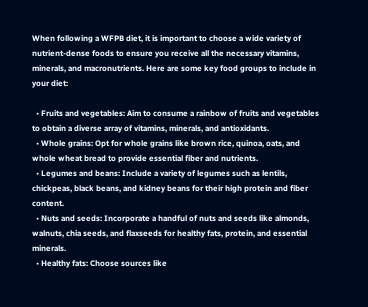When following a WFPB diet, it is important to choose a wide variety of nutrient-dense foods to ensure you receive all the necessary vitamins, minerals, and macronutrients. Here are some key food groups to include in your diet:

  • Fruits and vegetables: Aim to consume a rainbow of fruits and vegetables to obtain a diverse array of vitamins, minerals, and antioxidants.
  • Whole grains: Opt for whole grains like brown rice, quinoa, oats, and whole wheat bread to provide essential fiber and nutrients.
  • Legumes and beans: Include a variety of legumes such as lentils, chickpeas, black beans, and kidney beans for their high protein and fiber content.
  • Nuts and seeds: Incorporate a handful of nuts and seeds like almonds, walnuts, chia seeds, and flaxseeds for healthy fats, protein, and essential minerals.
  • Healthy fats: Choose sources like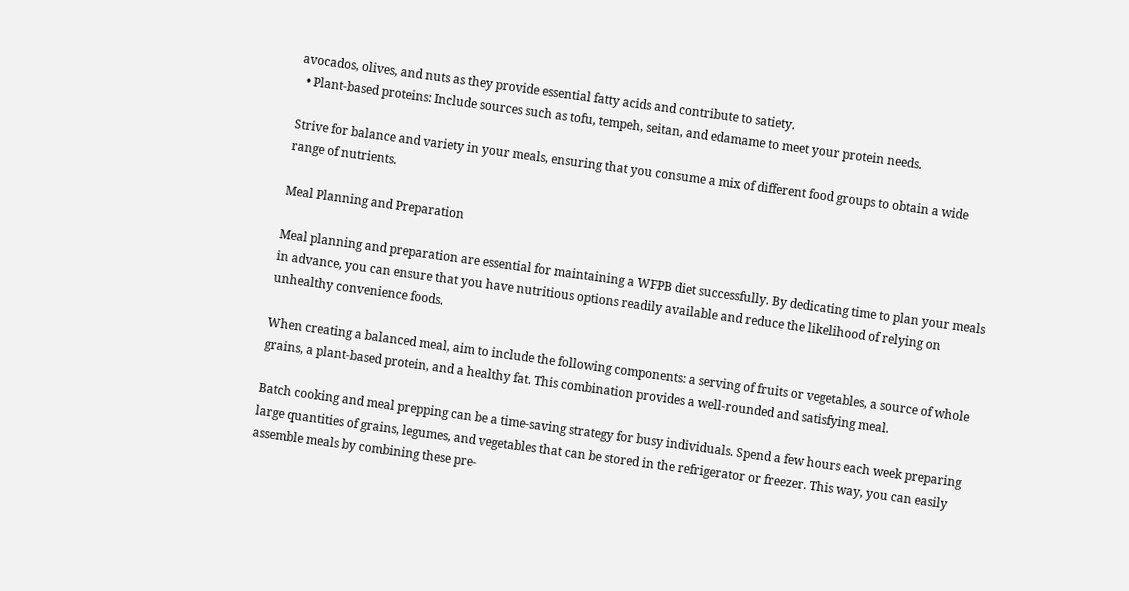avocados, olives, and nuts as they provide essential fatty acids and contribute to satiety.
  • Plant-based proteins: Include sources such as tofu, tempeh, seitan, and edamame to meet your protein needs.

Strive for balance and variety in your meals, ensuring that you consume a mix of different food groups to obtain a wide range of nutrients.

Meal Planning and Preparation

Meal planning and preparation are essential for maintaining a WFPB diet successfully. By dedicating time to plan your meals in advance, you can ensure that you have nutritious options readily available and reduce the likelihood of relying on unhealthy convenience foods.

When creating a balanced meal, aim to include the following components: a serving of fruits or vegetables, a source of whole grains, a plant-based protein, and a healthy fat. This combination provides a well-rounded and satisfying meal.

Batch cooking and meal prepping can be a time-saving strategy for busy individuals. Spend a few hours each week preparing large quantities of grains, legumes, and vegetables that can be stored in the refrigerator or freezer. This way, you can easily assemble meals by combining these pre-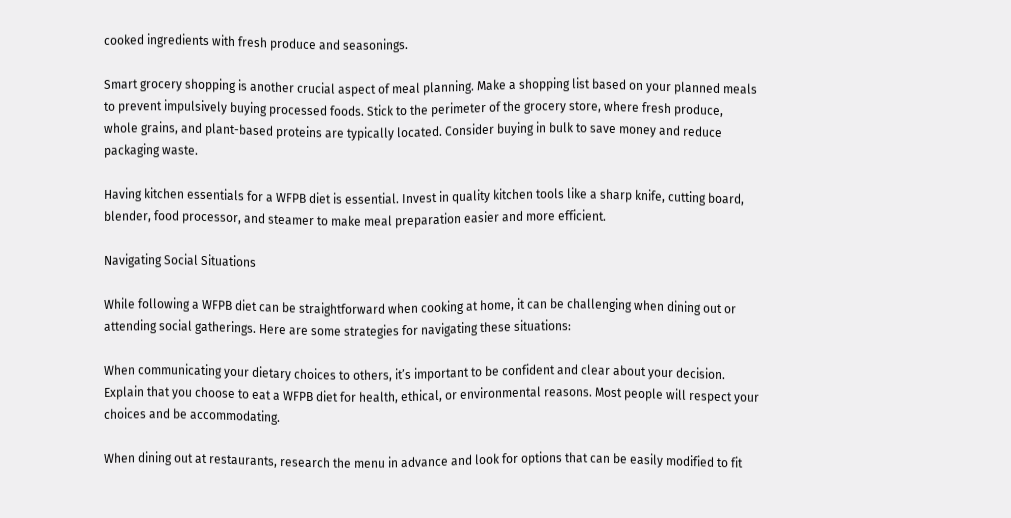cooked ingredients with fresh produce and seasonings.

Smart grocery shopping is another crucial aspect of meal planning. Make a shopping list based on your planned meals to prevent impulsively buying processed foods. Stick to the perimeter of the grocery store, where fresh produce, whole grains, and plant-based proteins are typically located. Consider buying in bulk to save money and reduce packaging waste.

Having kitchen essentials for a WFPB diet is essential. Invest in quality kitchen tools like a sharp knife, cutting board, blender, food processor, and steamer to make meal preparation easier and more efficient.

Navigating Social Situations

While following a WFPB diet can be straightforward when cooking at home, it can be challenging when dining out or attending social gatherings. Here are some strategies for navigating these situations:

When communicating your dietary choices to others, it’s important to be confident and clear about your decision. Explain that you choose to eat a WFPB diet for health, ethical, or environmental reasons. Most people will respect your choices and be accommodating.

When dining out at restaurants, research the menu in advance and look for options that can be easily modified to fit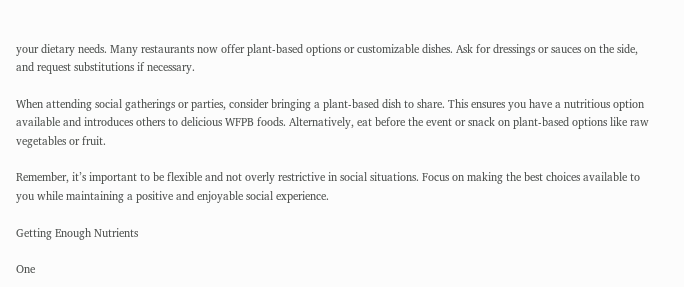your dietary needs. Many restaurants now offer plant-based options or customizable dishes. Ask for dressings or sauces on the side, and request substitutions if necessary.

When attending social gatherings or parties, consider bringing a plant-based dish to share. This ensures you have a nutritious option available and introduces others to delicious WFPB foods. Alternatively, eat before the event or snack on plant-based options like raw vegetables or fruit.

Remember, it’s important to be flexible and not overly restrictive in social situations. Focus on making the best choices available to you while maintaining a positive and enjoyable social experience.

Getting Enough Nutrients

One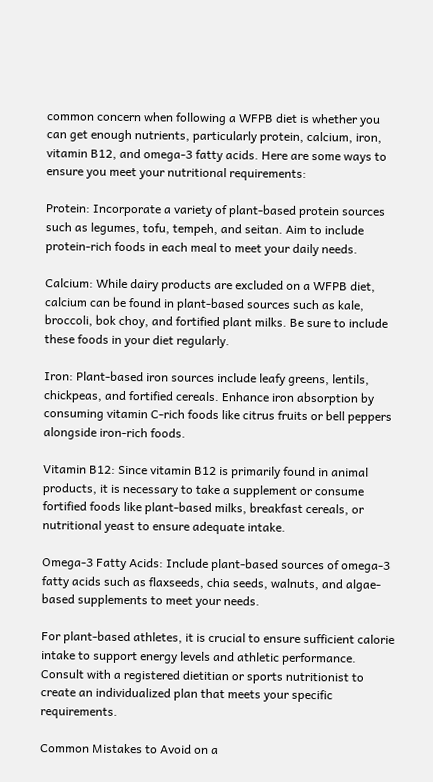common concern when following a WFPB diet is whether you can get enough nutrients, particularly protein, calcium, iron, vitamin B12, and omega-3 fatty acids. Here are some ways to ensure you meet your nutritional requirements:

Protein: Incorporate a variety of plant-based protein sources such as legumes, tofu, tempeh, and seitan. Aim to include protein-rich foods in each meal to meet your daily needs.

Calcium: While dairy products are excluded on a WFPB diet, calcium can be found in plant-based sources such as kale, broccoli, bok choy, and fortified plant milks. Be sure to include these foods in your diet regularly.

Iron: Plant-based iron sources include leafy greens, lentils, chickpeas, and fortified cereals. Enhance iron absorption by consuming vitamin C-rich foods like citrus fruits or bell peppers alongside iron-rich foods.

Vitamin B12: Since vitamin B12 is primarily found in animal products, it is necessary to take a supplement or consume fortified foods like plant-based milks, breakfast cereals, or nutritional yeast to ensure adequate intake.

Omega-3 Fatty Acids: Include plant-based sources of omega-3 fatty acids such as flaxseeds, chia seeds, walnuts, and algae-based supplements to meet your needs.

For plant-based athletes, it is crucial to ensure sufficient calorie intake to support energy levels and athletic performance. Consult with a registered dietitian or sports nutritionist to create an individualized plan that meets your specific requirements.

Common Mistakes to Avoid on a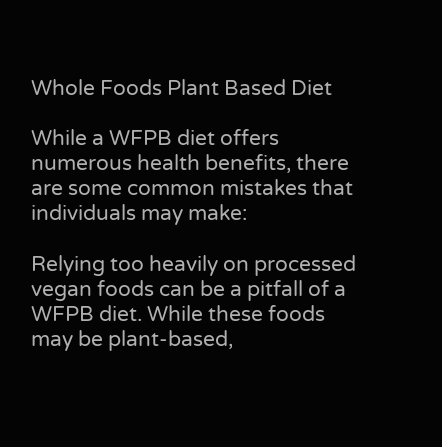Whole Foods Plant Based Diet

While a WFPB diet offers numerous health benefits, there are some common mistakes that individuals may make:

Relying too heavily on processed vegan foods can be a pitfall of a WFPB diet. While these foods may be plant-based,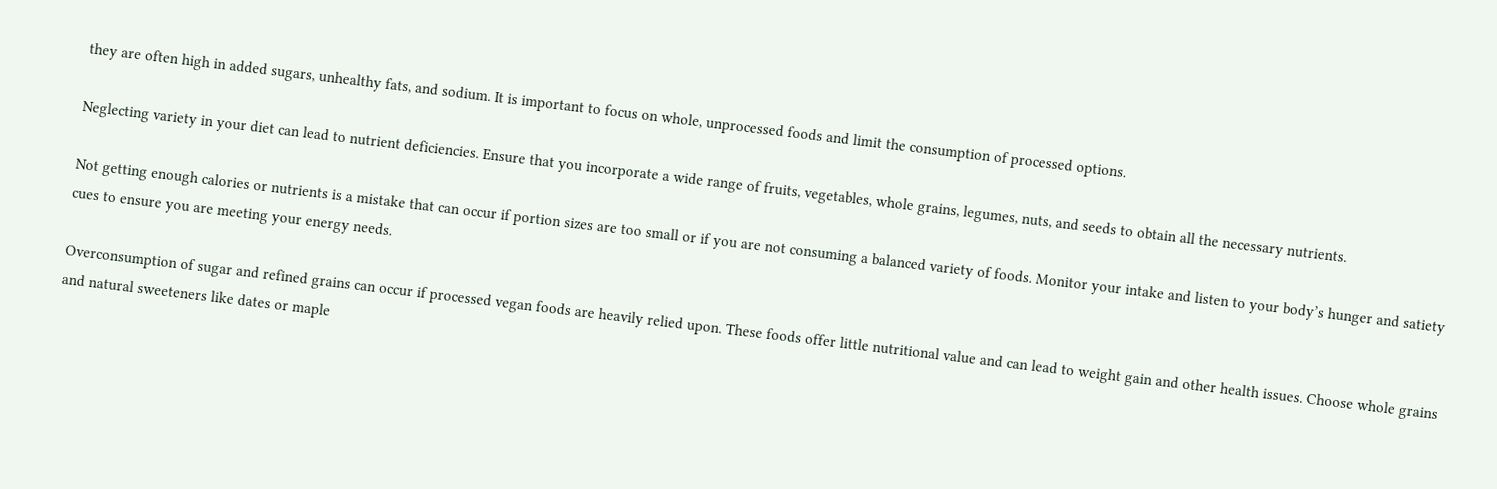they are often high in added sugars, unhealthy fats, and sodium. It is important to focus on whole, unprocessed foods and limit the consumption of processed options.

Neglecting variety in your diet can lead to nutrient deficiencies. Ensure that you incorporate a wide range of fruits, vegetables, whole grains, legumes, nuts, and seeds to obtain all the necessary nutrients.

Not getting enough calories or nutrients is a mistake that can occur if portion sizes are too small or if you are not consuming a balanced variety of foods. Monitor your intake and listen to your body’s hunger and satiety cues to ensure you are meeting your energy needs.

Overconsumption of sugar and refined grains can occur if processed vegan foods are heavily relied upon. These foods offer little nutritional value and can lead to weight gain and other health issues. Choose whole grains and natural sweeteners like dates or maple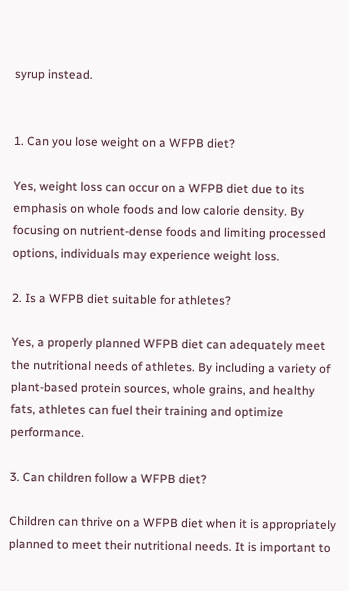syrup instead.


1. Can you lose weight on a WFPB diet?

Yes, weight loss can occur on a WFPB diet due to its emphasis on whole foods and low calorie density. By focusing on nutrient-dense foods and limiting processed options, individuals may experience weight loss.

2. Is a WFPB diet suitable for athletes?

Yes, a properly planned WFPB diet can adequately meet the nutritional needs of athletes. By including a variety of plant-based protein sources, whole grains, and healthy fats, athletes can fuel their training and optimize performance.

3. Can children follow a WFPB diet?

Children can thrive on a WFPB diet when it is appropriately planned to meet their nutritional needs. It is important to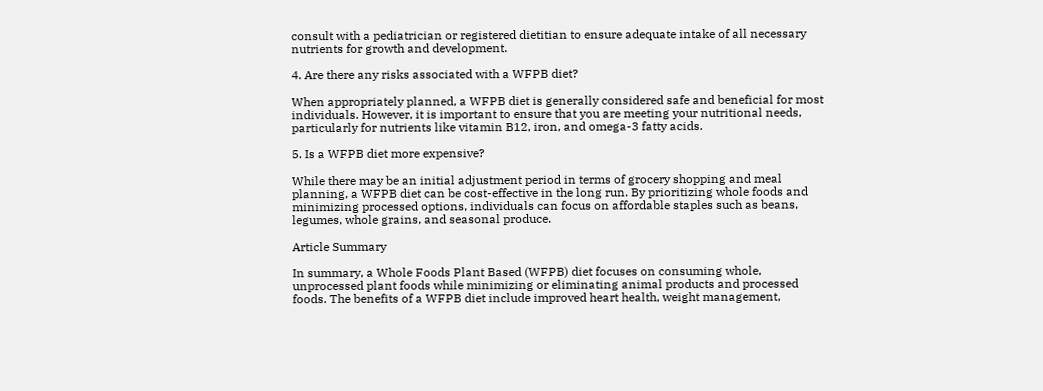consult with a pediatrician or registered dietitian to ensure adequate intake of all necessary nutrients for growth and development.

4. Are there any risks associated with a WFPB diet?

When appropriately planned, a WFPB diet is generally considered safe and beneficial for most individuals. However, it is important to ensure that you are meeting your nutritional needs, particularly for nutrients like vitamin B12, iron, and omega-3 fatty acids.

5. Is a WFPB diet more expensive?

While there may be an initial adjustment period in terms of grocery shopping and meal planning, a WFPB diet can be cost-effective in the long run. By prioritizing whole foods and minimizing processed options, individuals can focus on affordable staples such as beans, legumes, whole grains, and seasonal produce.

Article Summary

In summary, a Whole Foods Plant Based (WFPB) diet focuses on consuming whole, unprocessed plant foods while minimizing or eliminating animal products and processed foods. The benefits of a WFPB diet include improved heart health, weight management,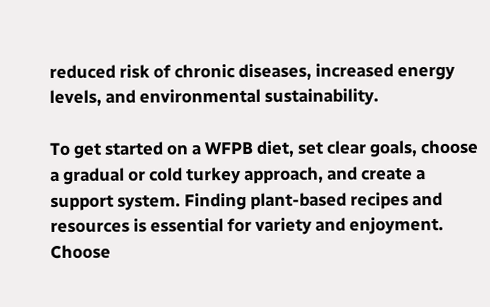reduced risk of chronic diseases, increased energy levels, and environmental sustainability.

To get started on a WFPB diet, set clear goals, choose a gradual or cold turkey approach, and create a support system. Finding plant-based recipes and resources is essential for variety and enjoyment. Choose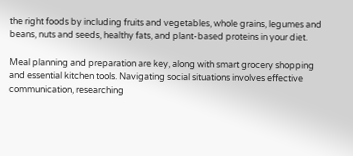the right foods by including fruits and vegetables, whole grains, legumes and beans, nuts and seeds, healthy fats, and plant-based proteins in your diet.

Meal planning and preparation are key, along with smart grocery shopping and essential kitchen tools. Navigating social situations involves effective communication, researching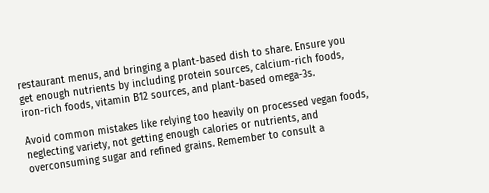restaurant menus, and bringing a plant-based dish to share. Ensure you get enough nutrients by including protein sources, calcium-rich foods, iron-rich foods, vitamin B12 sources, and plant-based omega-3s.

Avoid common mistakes like relying too heavily on processed vegan foods, neglecting variety, not getting enough calories or nutrients, and overconsuming sugar and refined grains. Remember to consult a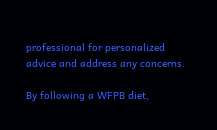professional for personalized advice and address any concerns.

By following a WFPB diet,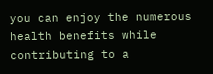you can enjoy the numerous health benefits while contributing to a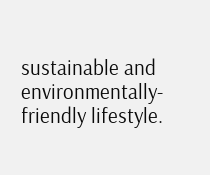sustainable and environmentally-friendly lifestyle.